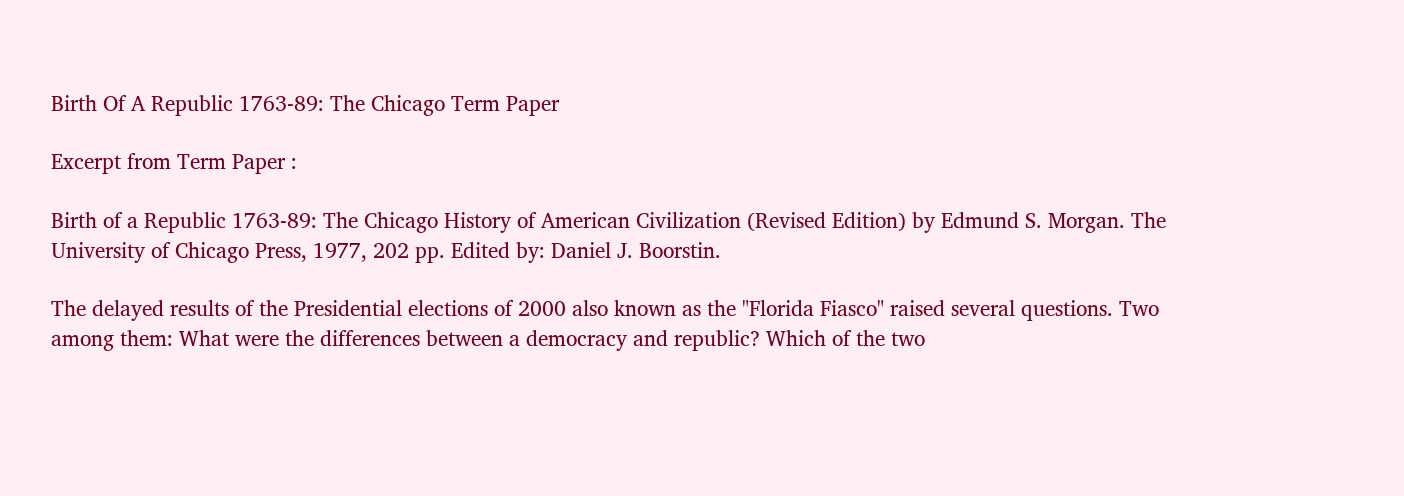Birth Of A Republic 1763-89: The Chicago Term Paper

Excerpt from Term Paper :

Birth of a Republic 1763-89: The Chicago History of American Civilization (Revised Edition) by Edmund S. Morgan. The University of Chicago Press, 1977, 202 pp. Edited by: Daniel J. Boorstin.

The delayed results of the Presidential elections of 2000 also known as the "Florida Fiasco" raised several questions. Two among them: What were the differences between a democracy and republic? Which of the two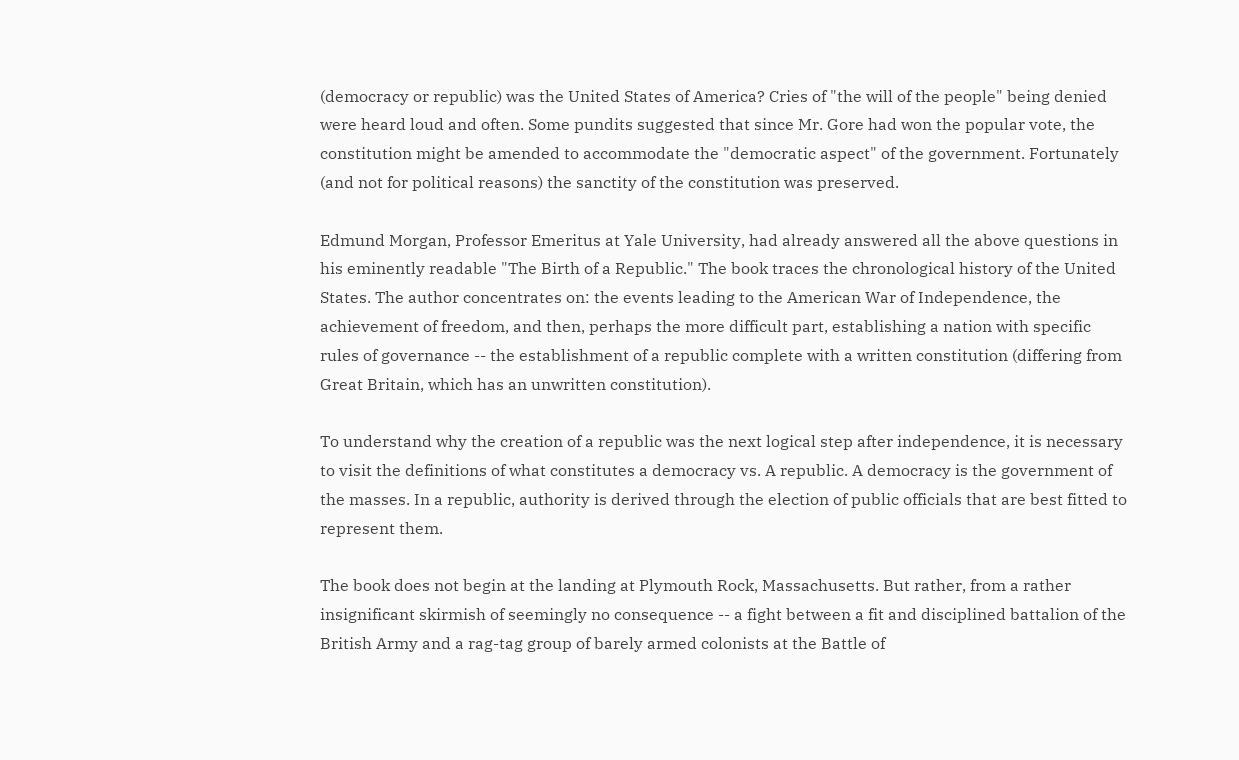(democracy or republic) was the United States of America? Cries of "the will of the people" being denied were heard loud and often. Some pundits suggested that since Mr. Gore had won the popular vote, the constitution might be amended to accommodate the "democratic aspect" of the government. Fortunately (and not for political reasons) the sanctity of the constitution was preserved.

Edmund Morgan, Professor Emeritus at Yale University, had already answered all the above questions in his eminently readable "The Birth of a Republic." The book traces the chronological history of the United States. The author concentrates on: the events leading to the American War of Independence, the achievement of freedom, and then, perhaps the more difficult part, establishing a nation with specific rules of governance -- the establishment of a republic complete with a written constitution (differing from Great Britain, which has an unwritten constitution).

To understand why the creation of a republic was the next logical step after independence, it is necessary to visit the definitions of what constitutes a democracy vs. A republic. A democracy is the government of the masses. In a republic, authority is derived through the election of public officials that are best fitted to represent them.

The book does not begin at the landing at Plymouth Rock, Massachusetts. But rather, from a rather insignificant skirmish of seemingly no consequence -- a fight between a fit and disciplined battalion of the British Army and a rag-tag group of barely armed colonists at the Battle of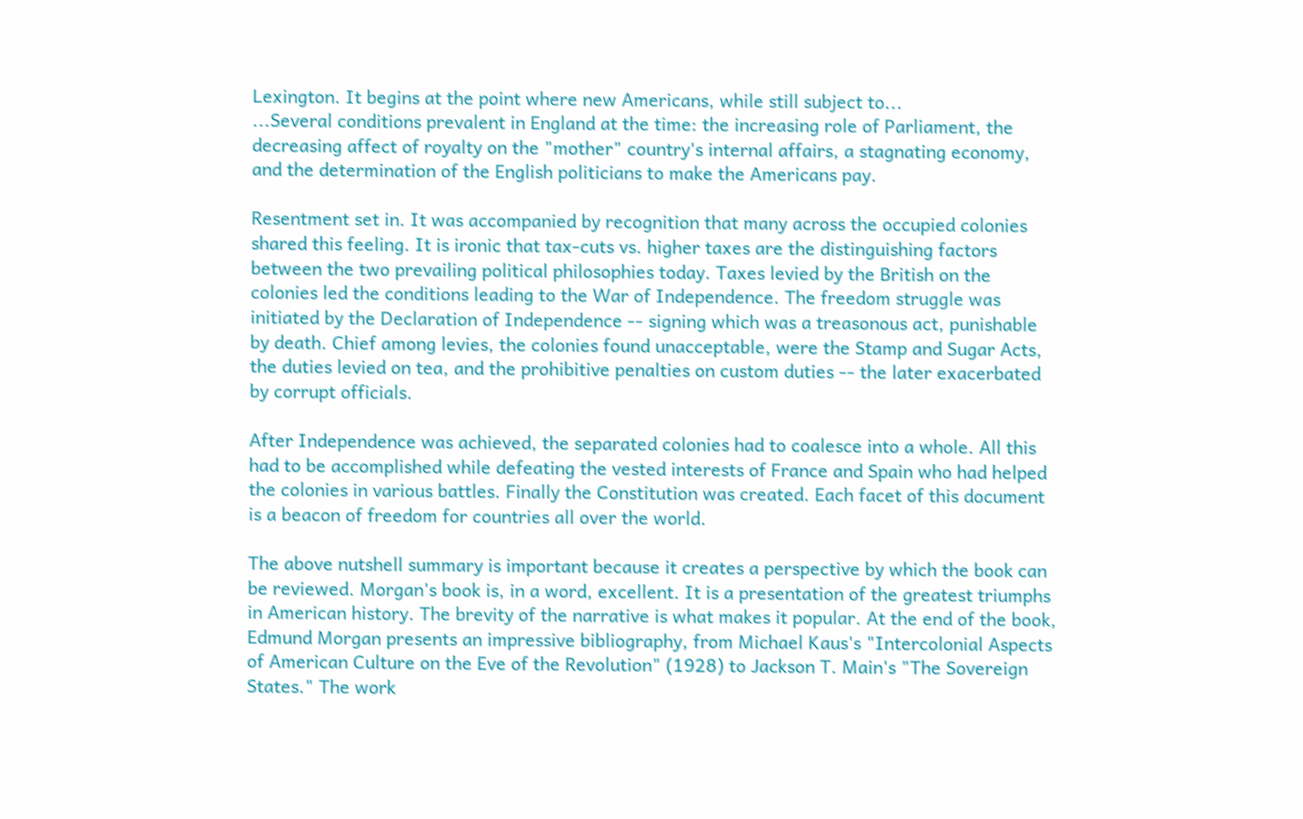Lexington. It begins at the point where new Americans, while still subject to...
...Several conditions prevalent in England at the time: the increasing role of Parliament, the decreasing affect of royalty on the "mother" country's internal affairs, a stagnating economy, and the determination of the English politicians to make the Americans pay.

Resentment set in. It was accompanied by recognition that many across the occupied colonies shared this feeling. It is ironic that tax-cuts vs. higher taxes are the distinguishing factors between the two prevailing political philosophies today. Taxes levied by the British on the colonies led the conditions leading to the War of Independence. The freedom struggle was initiated by the Declaration of Independence -- signing which was a treasonous act, punishable by death. Chief among levies, the colonies found unacceptable, were the Stamp and Sugar Acts, the duties levied on tea, and the prohibitive penalties on custom duties -- the later exacerbated by corrupt officials.

After Independence was achieved, the separated colonies had to coalesce into a whole. All this had to be accomplished while defeating the vested interests of France and Spain who had helped the colonies in various battles. Finally the Constitution was created. Each facet of this document is a beacon of freedom for countries all over the world.

The above nutshell summary is important because it creates a perspective by which the book can be reviewed. Morgan's book is, in a word, excellent. It is a presentation of the greatest triumphs in American history. The brevity of the narrative is what makes it popular. At the end of the book, Edmund Morgan presents an impressive bibliography, from Michael Kaus's "Intercolonial Aspects of American Culture on the Eve of the Revolution" (1928) to Jackson T. Main's "The Sovereign States." The work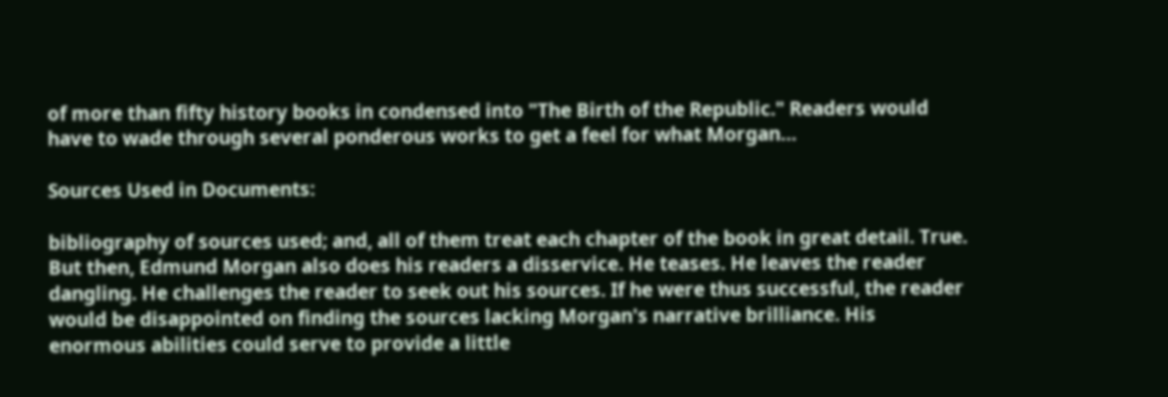of more than fifty history books in condensed into "The Birth of the Republic." Readers would have to wade through several ponderous works to get a feel for what Morgan…

Sources Used in Documents:

bibliography of sources used; and, all of them treat each chapter of the book in great detail. True. But then, Edmund Morgan also does his readers a disservice. He teases. He leaves the reader dangling. He challenges the reader to seek out his sources. If he were thus successful, the reader would be disappointed on finding the sources lacking Morgan's narrative brilliance. His enormous abilities could serve to provide a little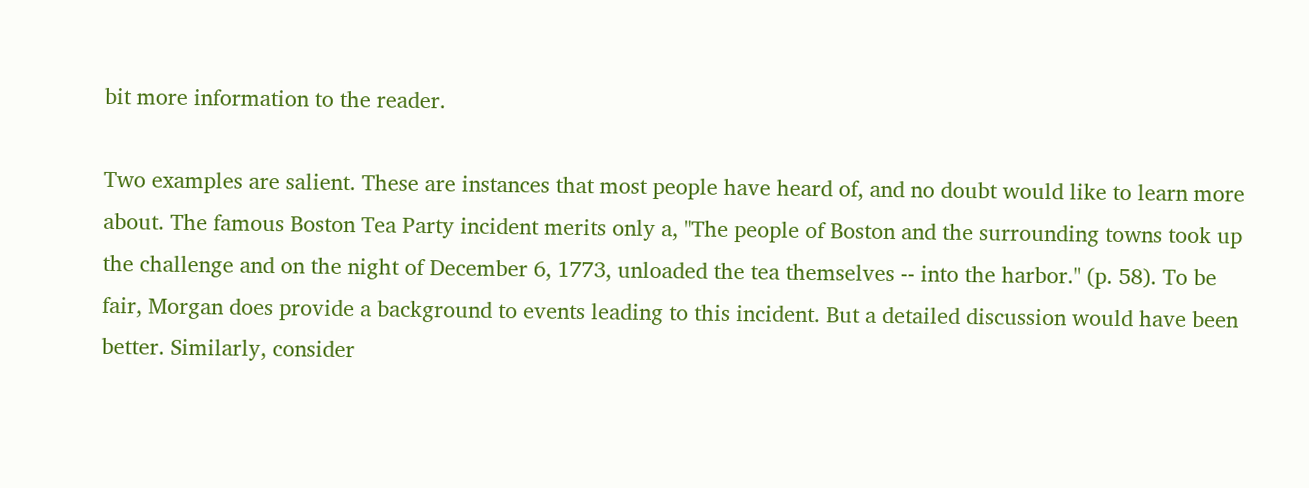bit more information to the reader.

Two examples are salient. These are instances that most people have heard of, and no doubt would like to learn more about. The famous Boston Tea Party incident merits only a, "The people of Boston and the surrounding towns took up the challenge and on the night of December 6, 1773, unloaded the tea themselves -- into the harbor." (p. 58). To be fair, Morgan does provide a background to events leading to this incident. But a detailed discussion would have been better. Similarly, consider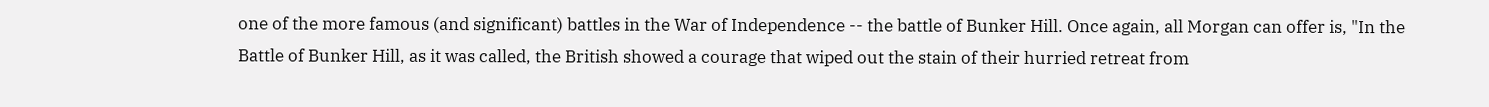one of the more famous (and significant) battles in the War of Independence -- the battle of Bunker Hill. Once again, all Morgan can offer is, "In the Battle of Bunker Hill, as it was called, the British showed a courage that wiped out the stain of their hurried retreat from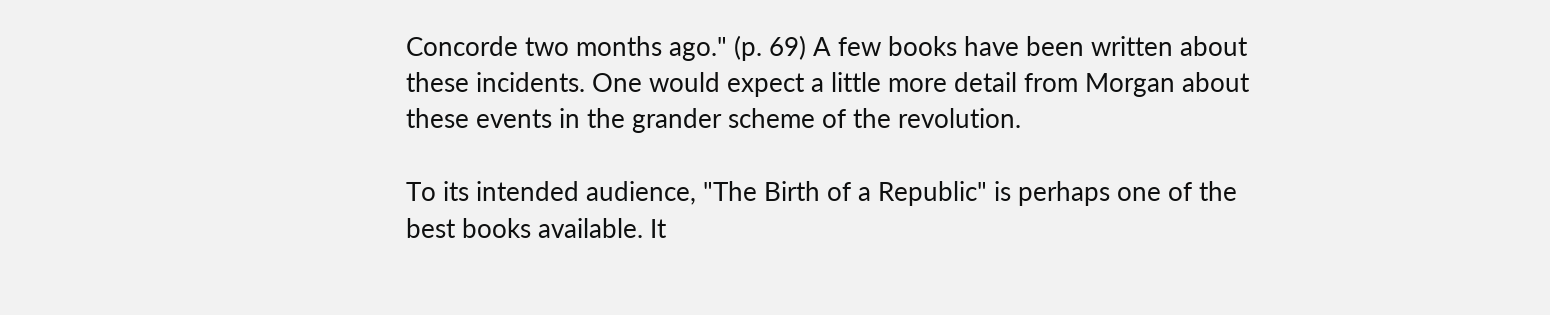Concorde two months ago." (p. 69) A few books have been written about these incidents. One would expect a little more detail from Morgan about these events in the grander scheme of the revolution.

To its intended audience, "The Birth of a Republic" is perhaps one of the best books available. It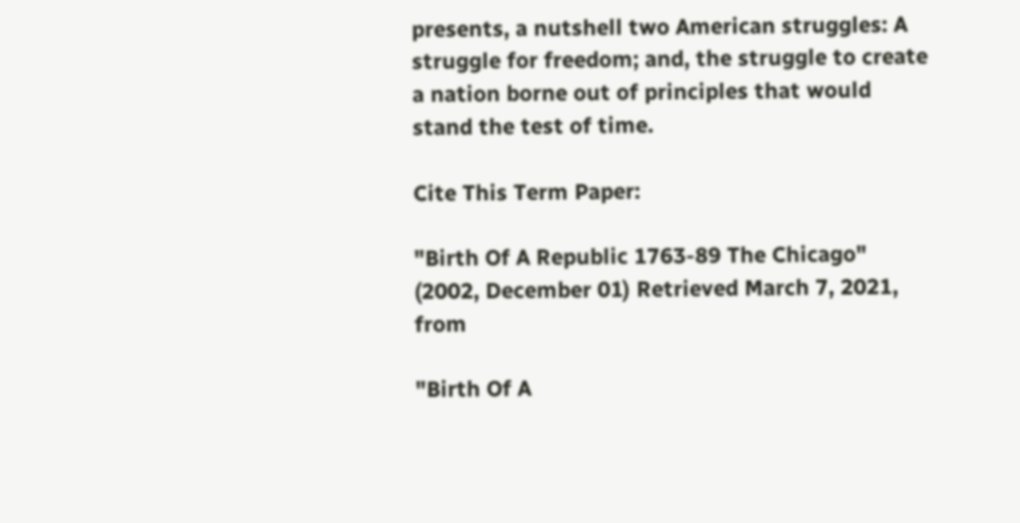presents, a nutshell two American struggles: A struggle for freedom; and, the struggle to create a nation borne out of principles that would stand the test of time.

Cite This Term Paper:

"Birth Of A Republic 1763-89 The Chicago" (2002, December 01) Retrieved March 7, 2021, from

"Birth Of A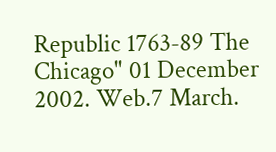Republic 1763-89 The Chicago" 01 December 2002. Web.7 March.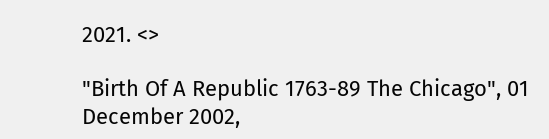2021. <>

"Birth Of A Republic 1763-89 The Chicago", 01 December 2002,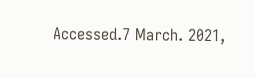Accessed.7 March. 2021,